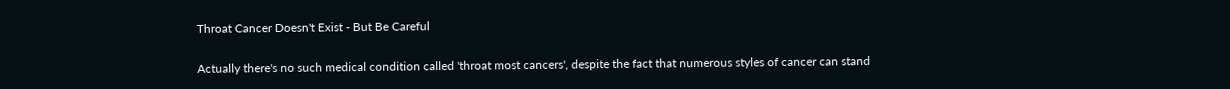Throat Cancer Doesn't Exist - But Be Careful

Actually there's no such medical condition called 'throat most cancers', despite the fact that numerous styles of cancer can stand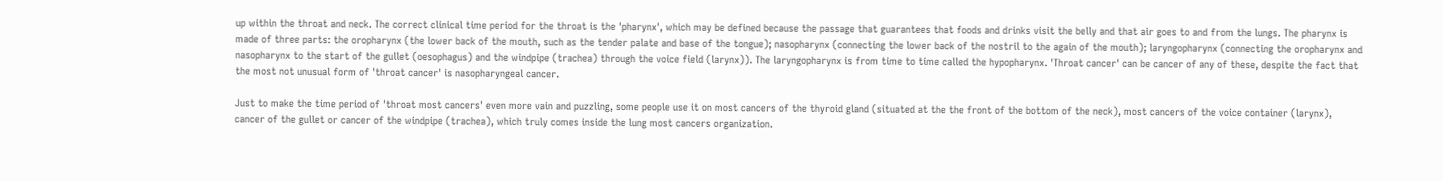up within the throat and neck. The correct clinical time period for the throat is the 'pharynx', which may be defined because the passage that guarantees that foods and drinks visit the belly and that air goes to and from the lungs. The pharynx is made of three parts: the oropharynx (the lower back of the mouth, such as the tender palate and base of the tongue); nasopharynx (connecting the lower back of the nostril to the again of the mouth); laryngopharynx (connecting the oropharynx and nasopharynx to the start of the gullet (oesophagus) and the windpipe (trachea) through the voice field (larynx)). The laryngopharynx is from time to time called the hypopharynx. 'Throat cancer' can be cancer of any of these, despite the fact that the most not unusual form of 'throat cancer' is nasopharyngeal cancer.

Just to make the time period of 'throat most cancers' even more vain and puzzling, some people use it on most cancers of the thyroid gland (situated at the the front of the bottom of the neck), most cancers of the voice container (larynx), cancer of the gullet or cancer of the windpipe (trachea), which truly comes inside the lung most cancers organization.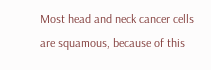Most head and neck cancer cells are squamous, because of this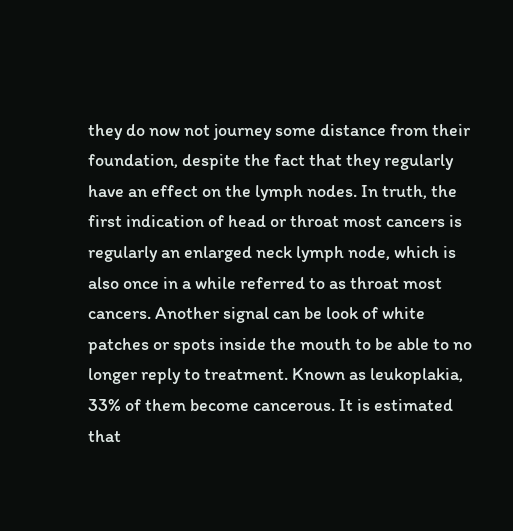they do now not journey some distance from their foundation, despite the fact that they regularly have an effect on the lymph nodes. In truth, the first indication of head or throat most cancers is regularly an enlarged neck lymph node, which is also once in a while referred to as throat most cancers. Another signal can be look of white patches or spots inside the mouth to be able to no longer reply to treatment. Known as leukoplakia, 33% of them become cancerous. It is estimated that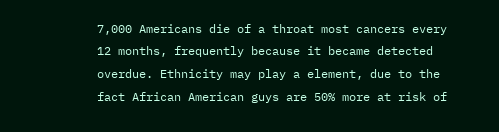7,000 Americans die of a throat most cancers every 12 months, frequently because it became detected overdue. Ethnicity may play a element, due to the fact African American guys are 50% more at risk of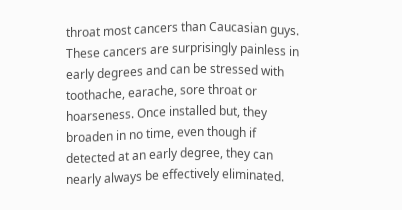throat most cancers than Caucasian guys. These cancers are surprisingly painless in early degrees and can be stressed with toothache, earache, sore throat or hoarseness. Once installed but, they broaden in no time, even though if detected at an early degree, they can nearly always be effectively eliminated.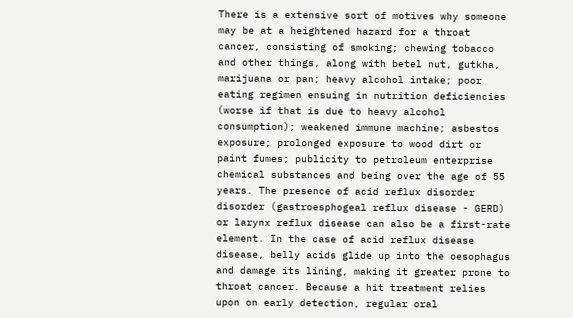There is a extensive sort of motives why someone may be at a heightened hazard for a throat cancer, consisting of smoking; chewing tobacco and other things, along with betel nut, gutkha, marijuana or pan; heavy alcohol intake; poor eating regimen ensuing in nutrition deficiencies (worse if that is due to heavy alcohol consumption); weakened immune machine; asbestos exposure; prolonged exposure to wood dirt or paint fumes; publicity to petroleum enterprise chemical substances and being over the age of 55 years. The presence of acid reflux disorder disorder (gastroesphogeal reflux disease - GERD) or larynx reflux disease can also be a first-rate element. In the case of acid reflux disease disease, belly acids glide up into the oesophagus and damage its lining, making it greater prone to throat cancer. Because a hit treatment relies upon on early detection, regular oral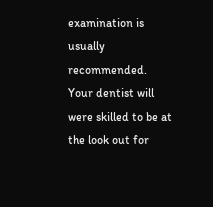examination is usually recommended. Your dentist will were skilled to be at the look out for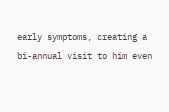early symptoms, creating a bi-annual visit to him even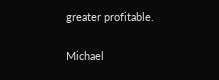greater profitable.

Michael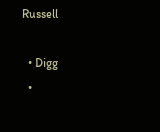Russell

  • Digg
  •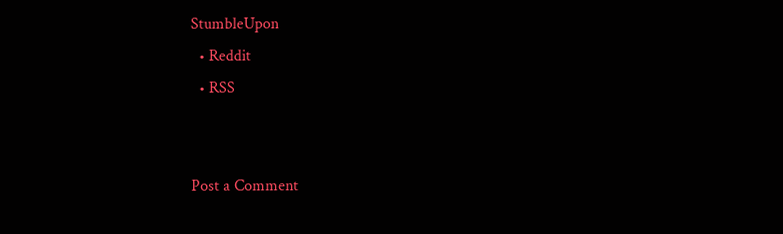StumbleUpon
  • Reddit
  • RSS


Post a Comment